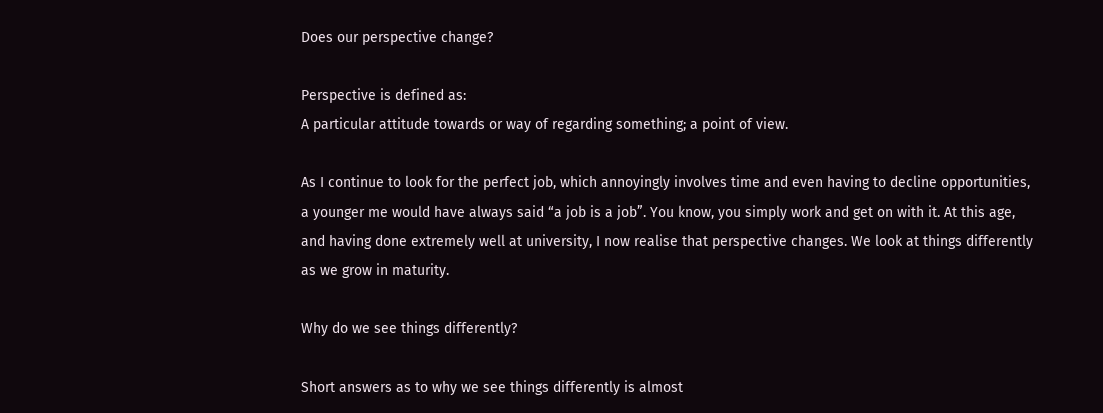Does our perspective change?

Perspective is defined as:
A particular attitude towards or way of regarding something; a point of view.

As I continue to look for the perfect job, which annoyingly involves time and even having to decline opportunities, a younger me would have always said “a job is a job”. You know, you simply work and get on with it. At this age, and having done extremely well at university, I now realise that perspective changes. We look at things differently as we grow in maturity.

Why do we see things differently?

Short answers as to why we see things differently is almost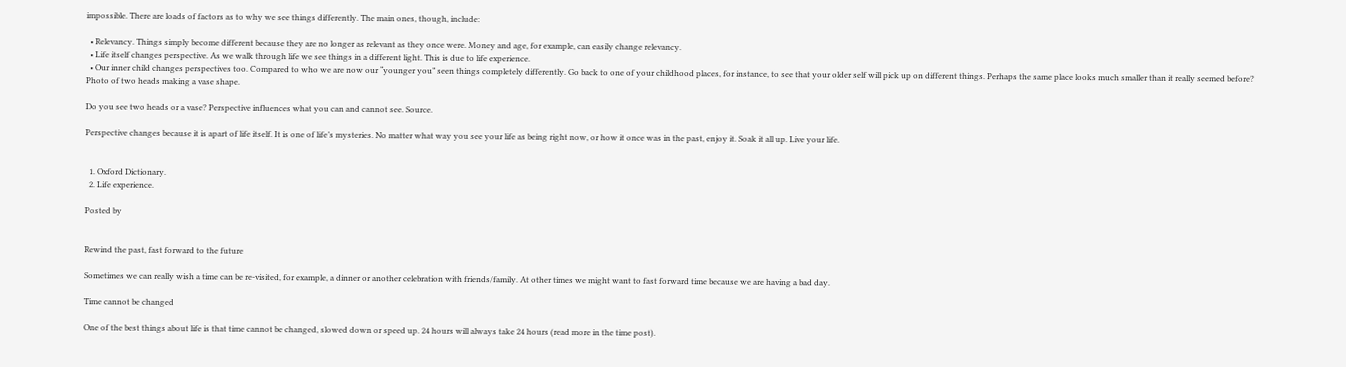impossible. There are loads of factors as to why we see things differently. The main ones, though, include:

  • Relevancy. Things simply become different because they are no longer as relevant as they once were. Money and age, for example, can easily change relevancy.
  • Life itself changes perspective. As we walk through life we see things in a different light. This is due to life experience.
  • Our inner child changes perspectives too. Compared to who we are now our “younger you” seen things completely differently. Go back to one of your childhood places, for instance, to see that your older self will pick up on different things. Perhaps the same place looks much smaller than it really seemed before?
Photo of two heads making a vase shape.

Do you see two heads or a vase? Perspective influences what you can and cannot see. Source.

Perspective changes because it is apart of life itself. It is one of life’s mysteries. No matter what way you see your life as being right now, or how it once was in the past, enjoy it. Soak it all up. Live your life.


  1. Oxford Dictionary.
  2. Life experience.

Posted by


Rewind the past, fast forward to the future

Sometimes we can really wish a time can be re-visited, for example, a dinner or another celebration with friends/family. At other times we might want to fast forward time because we are having a bad day.

Time cannot be changed

One of the best things about life is that time cannot be changed, slowed down or speed up. 24 hours will always take 24 hours (read more in the time post).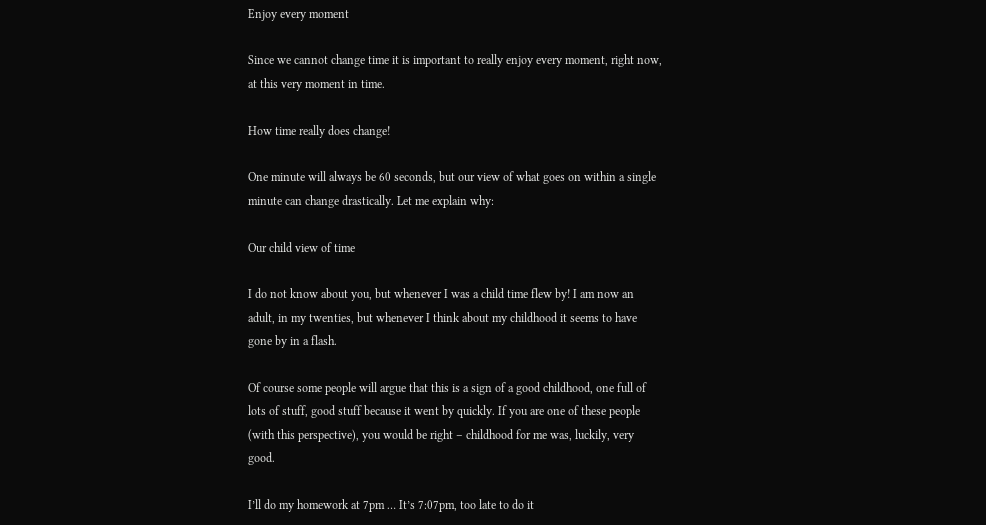Enjoy every moment

Since we cannot change time it is important to really enjoy every moment, right now, at this very moment in time.

How time really does change!

One minute will always be 60 seconds, but our view of what goes on within a single minute can change drastically. Let me explain why:

Our child view of time

I do not know about you, but whenever I was a child time flew by! I am now an adult, in my twenties, but whenever I think about my childhood it seems to have gone by in a flash.

Of course some people will argue that this is a sign of a good childhood, one full of lots of stuff, good stuff because it went by quickly. If you are one of these people (with this perspective), you would be right – childhood for me was, luckily, very good.

I’ll do my homework at 7pm … It’s 7:07pm, too late to do it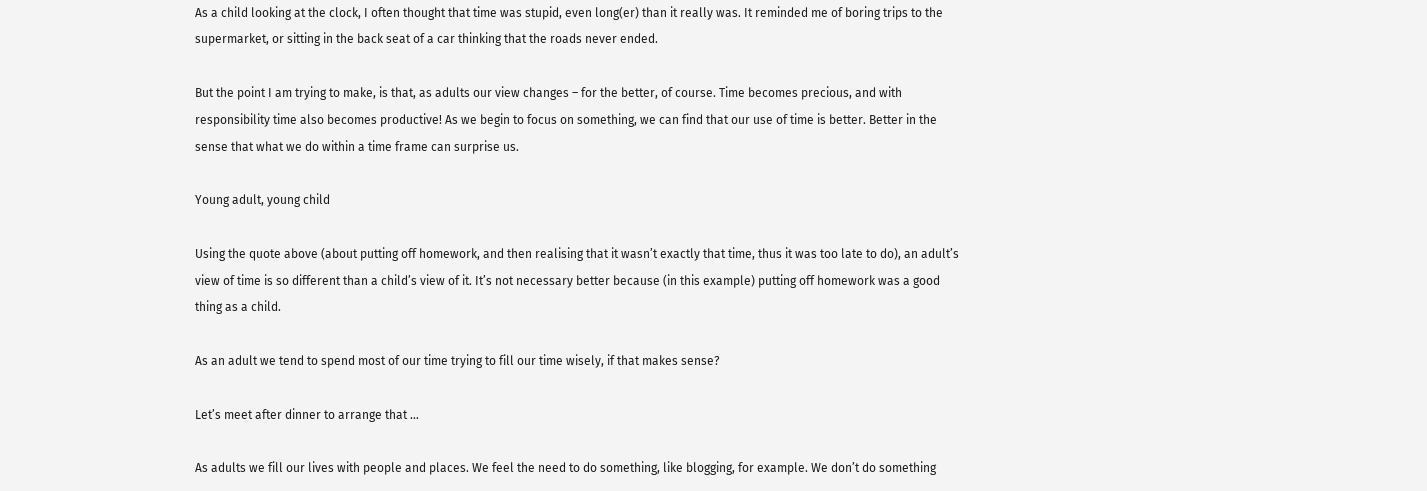As a child looking at the clock, I often thought that time was stupid, even long(er) than it really was. It reminded me of boring trips to the supermarket, or sitting in the back seat of a car thinking that the roads never ended.

But the point I am trying to make, is that, as adults our view changes – for the better, of course. Time becomes precious, and with responsibility time also becomes productive! As we begin to focus on something, we can find that our use of time is better. Better in the sense that what we do within a time frame can surprise us.

Young adult, young child

Using the quote above (about putting off homework, and then realising that it wasn’t exactly that time, thus it was too late to do), an adult’s view of time is so different than a child’s view of it. It’s not necessary better because (in this example) putting off homework was a good thing as a child.

As an adult we tend to spend most of our time trying to fill our time wisely, if that makes sense?

Let’s meet after dinner to arrange that …

As adults we fill our lives with people and places. We feel the need to do something, like blogging, for example. We don’t do something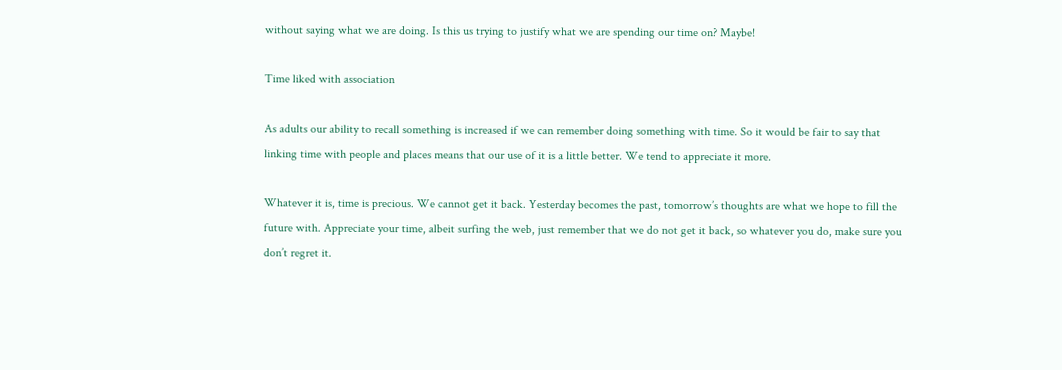without saying what we are doing. Is this us trying to justify what we are spending our time on? Maybe!

Time liked with association

As adults our ability to recall something is increased if we can remember doing something with time. So it would be fair to say that linking time with people and places means that our use of it is a little better. We tend to appreciate it more.

Whatever it is, time is precious. We cannot get it back. Yesterday becomes the past, tomorrow’s thoughts are what we hope to fill the future with. Appreciate your time, albeit surfing the web, just remember that we do not get it back, so whatever you do, make sure you don’t regret it.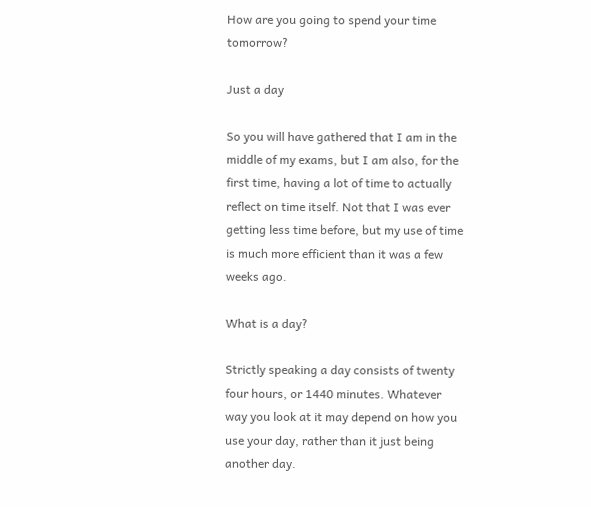How are you going to spend your time tomorrow?

Just a day

So you will have gathered that I am in the middle of my exams, but I am also, for the first time, having a lot of time to actually reflect on time itself. Not that I was ever getting less time before, but my use of time is much more efficient than it was a few weeks ago.

What is a day?

Strictly speaking a day consists of twenty four hours, or 1440 minutes. Whatever way you look at it may depend on how you use your day, rather than it just being another day.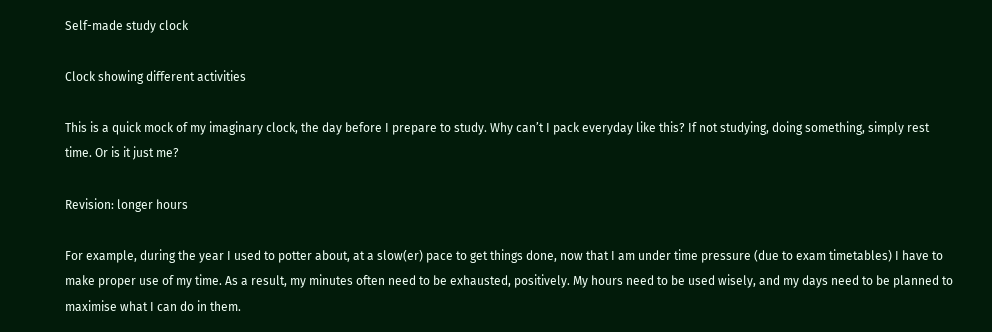Self-made study clock

Clock showing different activities

This is a quick mock of my imaginary clock, the day before I prepare to study. Why can’t I pack everyday like this? If not studying, doing something, simply rest time. Or is it just me?

Revision: longer hours

For example, during the year I used to potter about, at a slow(er) pace to get things done, now that I am under time pressure (due to exam timetables) I have to make proper use of my time. As a result, my minutes often need to be exhausted, positively. My hours need to be used wisely, and my days need to be planned to maximise what I can do in them.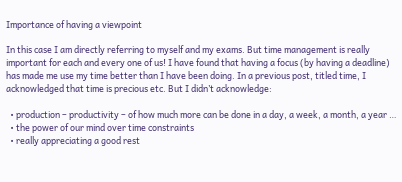Importance of having a viewpoint

In this case I am directly referring to myself and my exams. But time management is really important for each and every one of us! I have found that having a focus (by having a deadline) has made me use my time better than I have been doing. In a previous post, titled time, I acknowledged that time is precious etc. But I didn’t acknowledge:

  • production – productivity – of how much more can be done in a day, a week, a month, a year …
  • the power of our mind over time constraints
  • really appreciating a good rest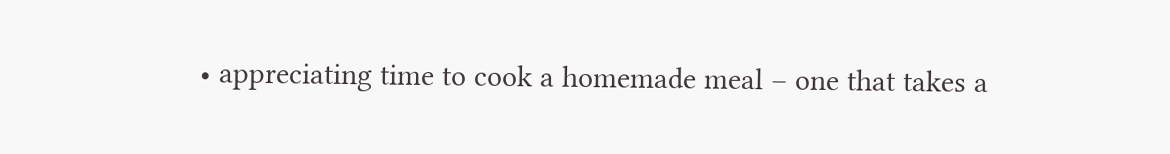• appreciating time to cook a homemade meal – one that takes a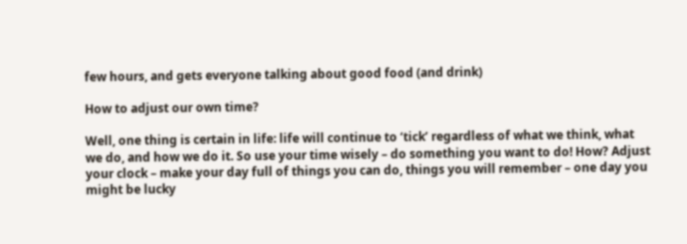few hours, and gets everyone talking about good food (and drink)

How to adjust our own time?

Well, one thing is certain in life: life will continue to ‘tick’ regardless of what we think, what we do, and how we do it. So use your time wisely – do something you want to do! How? Adjust your clock – make your day full of things you can do, things you will remember – one day you might be lucky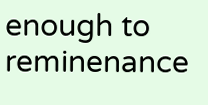enough to reminenance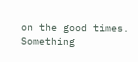on the good times. Something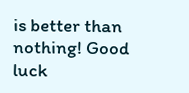is better than nothing! Good luck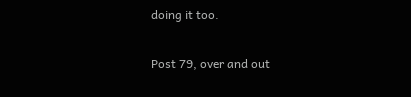doing it too.

Post 79, over and out